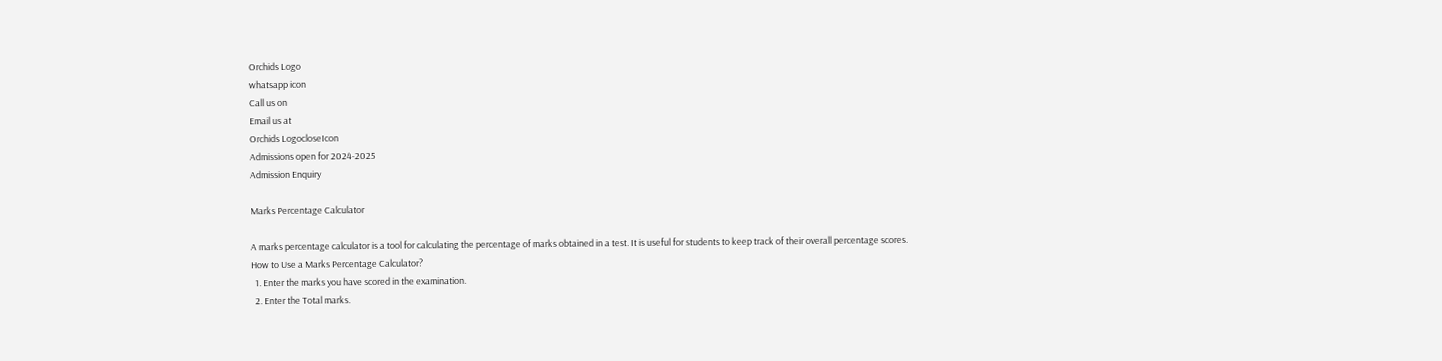Orchids Logo
whatsapp icon
Call us on
Email us at
Orchids LogocloseIcon
Admissions open for 2024-2025
Admission Enquiry

Marks Percentage Calculator

A marks percentage calculator is a tool for calculating the percentage of marks obtained in a test. It is useful for students to keep track of their overall percentage scores.
How to Use a Marks Percentage Calculator?
  1. Enter the marks you have scored in the examination.
  2. Enter the Total marks.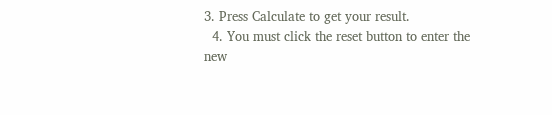3. Press Calculate to get your result.
  4. You must click the reset button to enter the new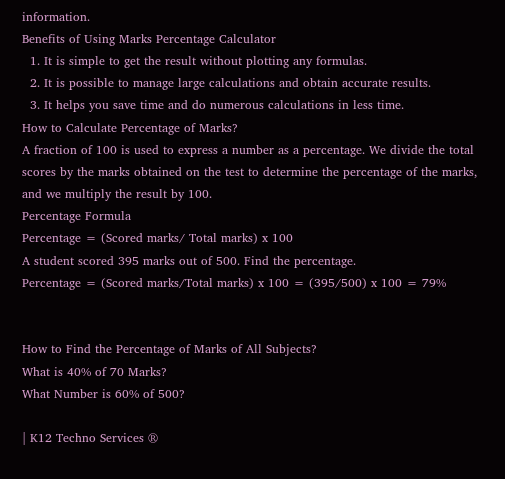information.
Benefits of Using Marks Percentage Calculator
  1. It is simple to get the result without plotting any formulas.
  2. It is possible to manage large calculations and obtain accurate results.
  3. It helps you save time and do numerous calculations in less time.
How to Calculate Percentage of Marks?
A fraction of 100 is used to express a number as a percentage. We divide the total scores by the marks obtained on the test to determine the percentage of the marks, and we multiply the result by 100.
Percentage Formula
Percentage = (Scored marks/ Total marks) x 100
A student scored 395 marks out of 500. Find the percentage.
Percentage = (Scored marks/Total marks) x 100 = (395/500) x 100 = 79%


How to Find the Percentage of Marks of All Subjects?
What is 40% of 70 Marks?
What Number is 60% of 500?

| K12 Techno Services ®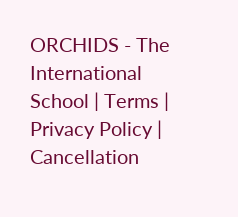ORCHIDS - The International School | Terms | Privacy Policy | Cancellation